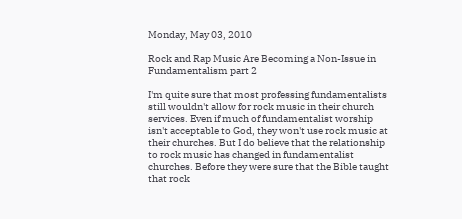Monday, May 03, 2010

Rock and Rap Music Are Becoming a Non-Issue in Fundamentalism part 2

I'm quite sure that most professing fundamentalists still wouldn't allow for rock music in their church services. Even if much of fundamentalist worship isn't acceptable to God, they won't use rock music at their churches. But I do believe that the relationship to rock music has changed in fundamentalist churches. Before they were sure that the Bible taught that rock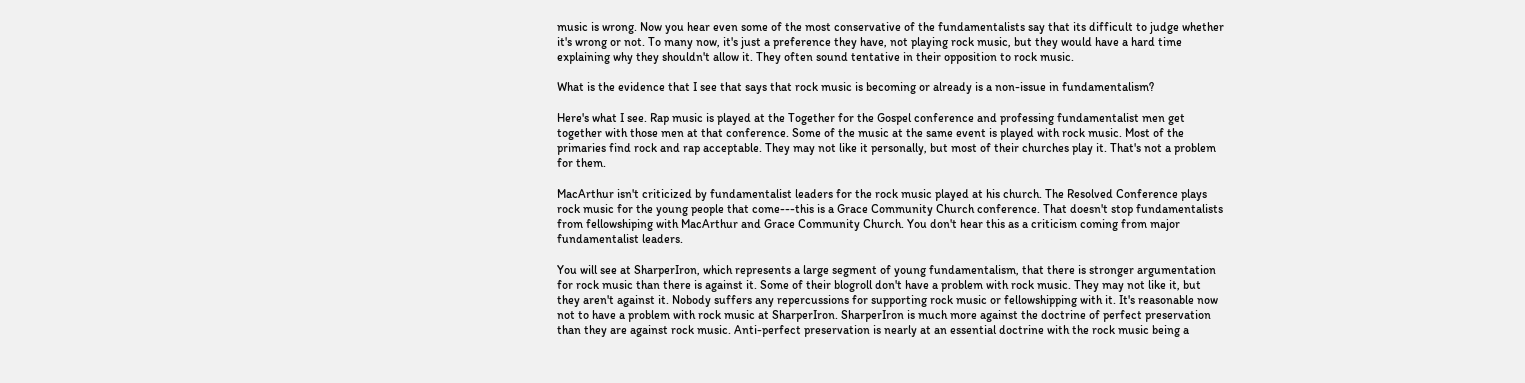music is wrong. Now you hear even some of the most conservative of the fundamentalists say that its difficult to judge whether it's wrong or not. To many now, it's just a preference they have, not playing rock music, but they would have a hard time explaining why they shouldn't allow it. They often sound tentative in their opposition to rock music.

What is the evidence that I see that says that rock music is becoming or already is a non-issue in fundamentalism?

Here's what I see. Rap music is played at the Together for the Gospel conference and professing fundamentalist men get together with those men at that conference. Some of the music at the same event is played with rock music. Most of the primaries find rock and rap acceptable. They may not like it personally, but most of their churches play it. That's not a problem for them.

MacArthur isn't criticized by fundamentalist leaders for the rock music played at his church. The Resolved Conference plays rock music for the young people that come---this is a Grace Community Church conference. That doesn't stop fundamentalists from fellowshiping with MacArthur and Grace Community Church. You don't hear this as a criticism coming from major fundamentalist leaders.

You will see at SharperIron, which represents a large segment of young fundamentalism, that there is stronger argumentation for rock music than there is against it. Some of their blogroll don't have a problem with rock music. They may not like it, but they aren't against it. Nobody suffers any repercussions for supporting rock music or fellowshipping with it. It's reasonable now not to have a problem with rock music at SharperIron. SharperIron is much more against the doctrine of perfect preservation than they are against rock music. Anti-perfect preservation is nearly at an essential doctrine with the rock music being a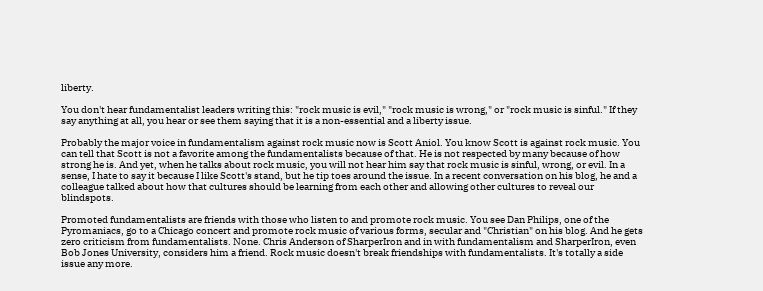liberty.

You don't hear fundamentalist leaders writing this: "rock music is evil," "rock music is wrong," or "rock music is sinful." If they say anything at all, you hear or see them saying that it is a non-essential and a liberty issue.

Probably the major voice in fundamentalism against rock music now is Scott Aniol. You know Scott is against rock music. You can tell that Scott is not a favorite among the fundamentalists because of that. He is not respected by many because of how strong he is. And yet, when he talks about rock music, you will not hear him say that rock music is sinful, wrong, or evil. In a sense, I hate to say it because I like Scott's stand, but he tip toes around the issue. In a recent conversation on his blog, he and a colleague talked about how that cultures should be learning from each other and allowing other cultures to reveal our blindspots.

Promoted fundamentalists are friends with those who listen to and promote rock music. You see Dan Philips, one of the Pyromaniacs, go to a Chicago concert and promote rock music of various forms, secular and "Christian" on his blog. And he gets zero criticism from fundamentalists. None. Chris Anderson of SharperIron and in with fundamentalism and SharperIron, even Bob Jones University, considers him a friend. Rock music doesn't break friendships with fundamentalists. It's totally a side issue any more.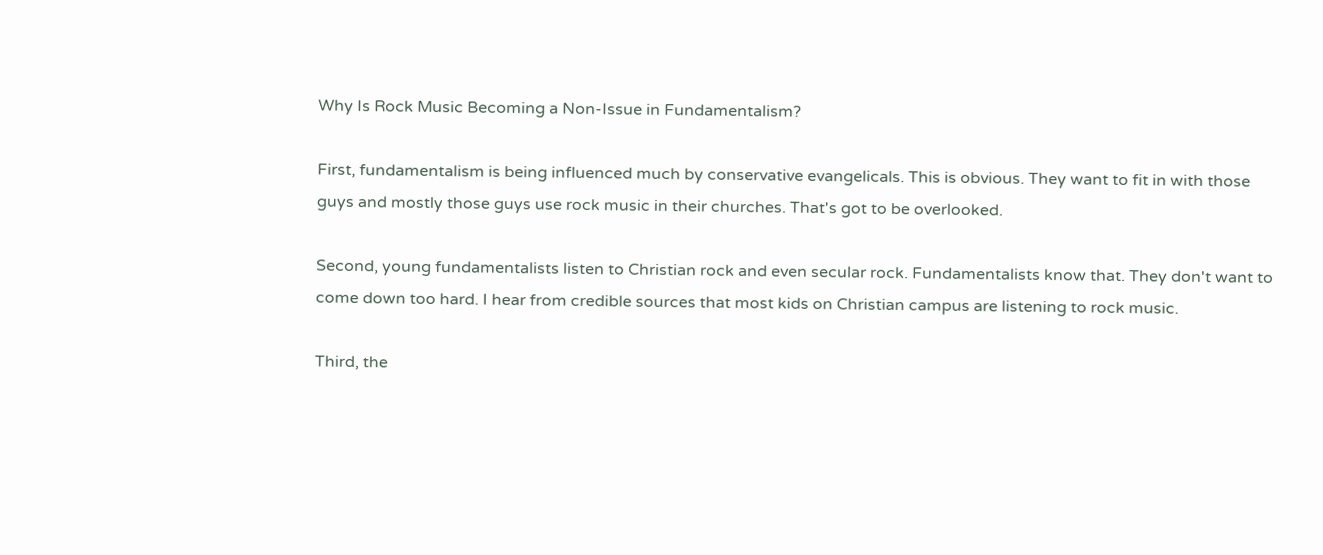Why Is Rock Music Becoming a Non-Issue in Fundamentalism?

First, fundamentalism is being influenced much by conservative evangelicals. This is obvious. They want to fit in with those guys and mostly those guys use rock music in their churches. That's got to be overlooked.

Second, young fundamentalists listen to Christian rock and even secular rock. Fundamentalists know that. They don't want to come down too hard. I hear from credible sources that most kids on Christian campus are listening to rock music.

Third, the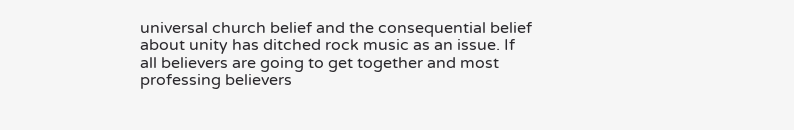universal church belief and the consequential belief about unity has ditched rock music as an issue. If all believers are going to get together and most professing believers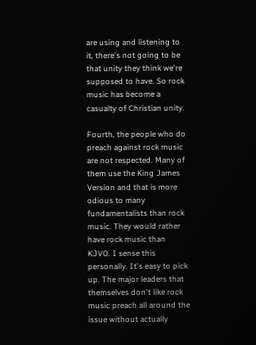are using and listening to it, there's not going to be that unity they think we're supposed to have. So rock music has become a casualty of Christian unity.

Fourth, the people who do preach against rock music are not respected. Many of them use the King James Version and that is more odious to many fundamentalists than rock music. They would rather have rock music than KJVO. I sense this personally. It's easy to pick up. The major leaders that themselves don't like rock music preach all around the issue without actually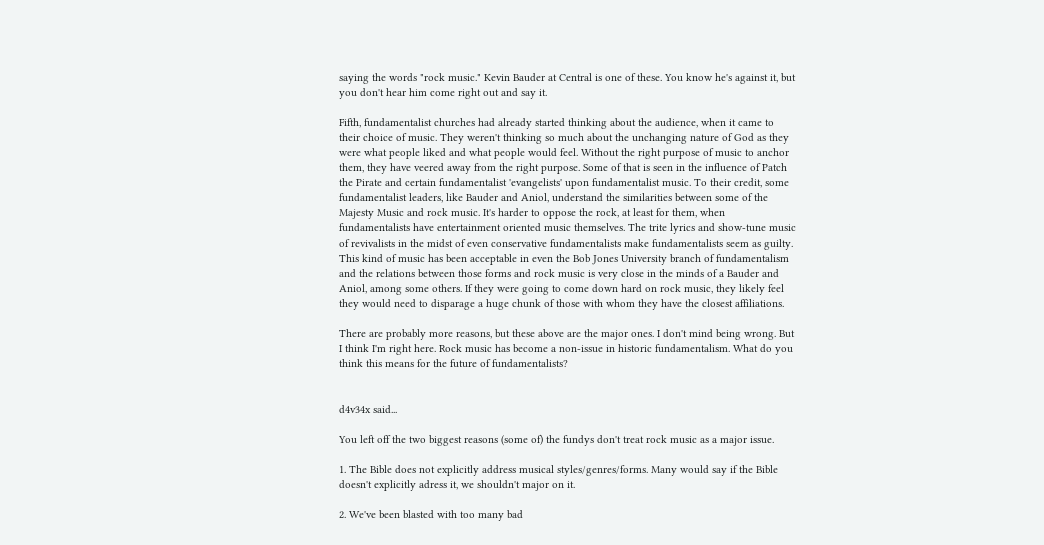saying the words "rock music." Kevin Bauder at Central is one of these. You know he's against it, but you don't hear him come right out and say it.

Fifth, fundamentalist churches had already started thinking about the audience, when it came to their choice of music. They weren't thinking so much about the unchanging nature of God as they were what people liked and what people would feel. Without the right purpose of music to anchor them, they have veered away from the right purpose. Some of that is seen in the influence of Patch the Pirate and certain fundamentalist 'evangelists' upon fundamentalist music. To their credit, some fundamentalist leaders, like Bauder and Aniol, understand the similarities between some of the Majesty Music and rock music. It's harder to oppose the rock, at least for them, when fundamentalists have entertainment oriented music themselves. The trite lyrics and show-tune music of revivalists in the midst of even conservative fundamentalists make fundamentalists seem as guilty. This kind of music has been acceptable in even the Bob Jones University branch of fundamentalism and the relations between those forms and rock music is very close in the minds of a Bauder and Aniol, among some others. If they were going to come down hard on rock music, they likely feel they would need to disparage a huge chunk of those with whom they have the closest affiliations.

There are probably more reasons, but these above are the major ones. I don't mind being wrong. But I think I'm right here. Rock music has become a non-issue in historic fundamentalism. What do you think this means for the future of fundamentalists?


d4v34x said...

You left off the two biggest reasons (some of) the fundys don't treat rock music as a major issue.

1. The Bible does not explicitly address musical styles/genres/forms. Many would say if the Bible doesn't explicitly adress it, we shouldn't major on it.

2. We've been blasted with too many bad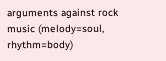arguments against rock music (melody=soul, rhythm=body)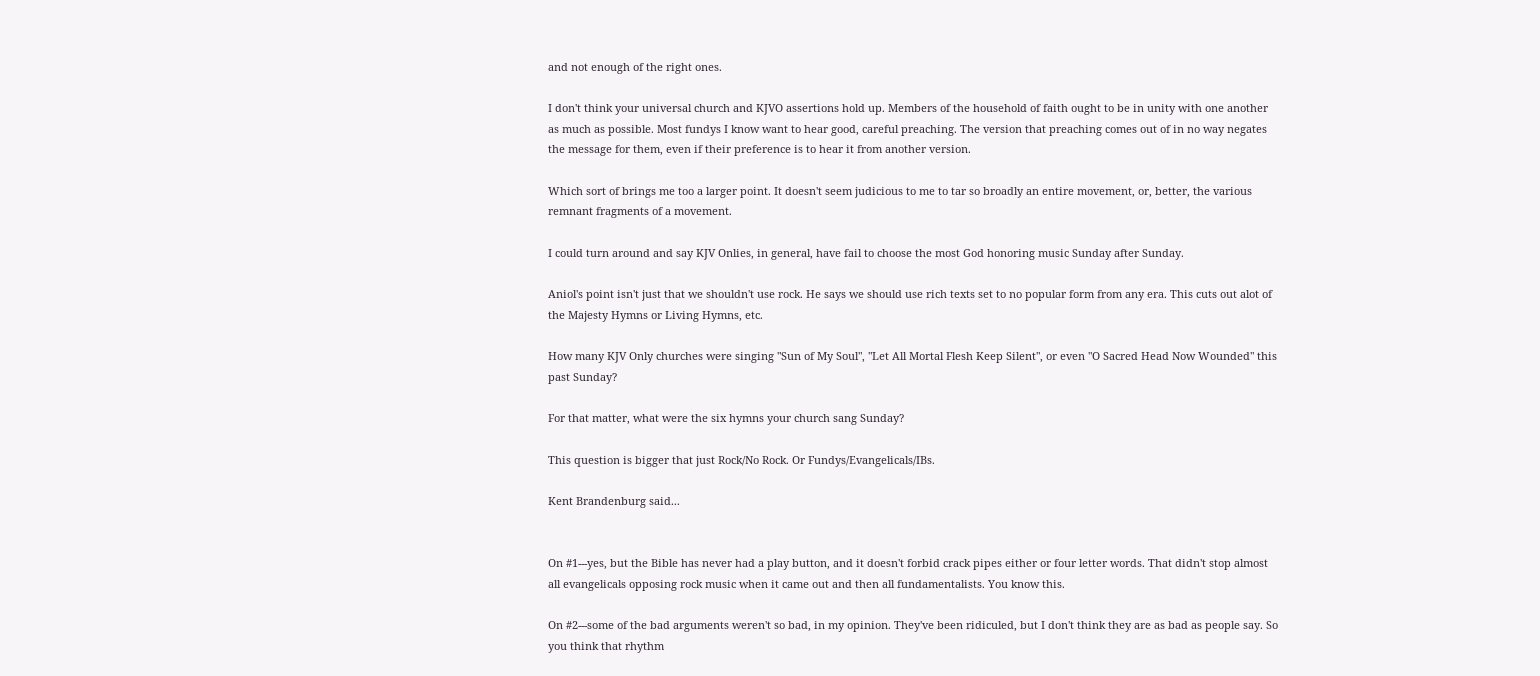and not enough of the right ones.

I don't think your universal church and KJVO assertions hold up. Members of the household of faith ought to be in unity with one another as much as possible. Most fundys I know want to hear good, careful preaching. The version that preaching comes out of in no way negates the message for them, even if their preference is to hear it from another version.

Which sort of brings me too a larger point. It doesn't seem judicious to me to tar so broadly an entire movement, or, better, the various remnant fragments of a movement.

I could turn around and say KJV Onlies, in general, have fail to choose the most God honoring music Sunday after Sunday.

Aniol's point isn't just that we shouldn't use rock. He says we should use rich texts set to no popular form from any era. This cuts out alot of the Majesty Hymns or Living Hymns, etc.

How many KJV Only churches were singing "Sun of My Soul", "Let All Mortal Flesh Keep Silent", or even "O Sacred Head Now Wounded" this past Sunday?

For that matter, what were the six hymns your church sang Sunday?

This question is bigger that just Rock/No Rock. Or Fundys/Evangelicals/IBs.

Kent Brandenburg said...


On #1---yes, but the Bible has never had a play button, and it doesn't forbid crack pipes either or four letter words. That didn't stop almost all evangelicals opposing rock music when it came out and then all fundamentalists. You know this.

On #2---some of the bad arguments weren't so bad, in my opinion. They've been ridiculed, but I don't think they are as bad as people say. So you think that rhythm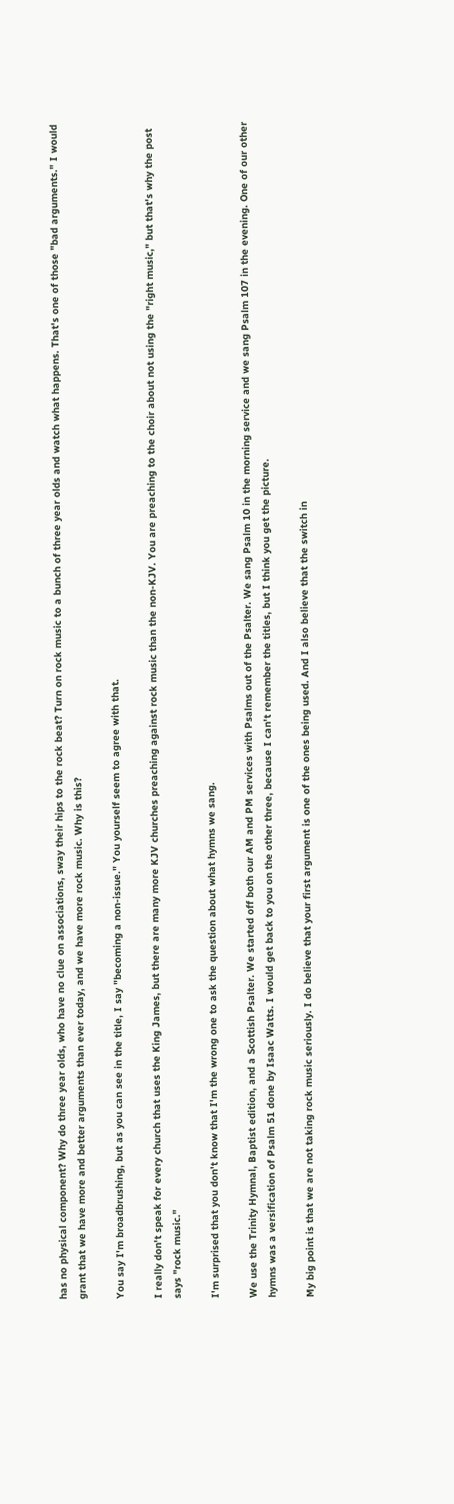has no physical component? Why do three year olds, who have no clue on associations, sway their hips to the rock beat? Turn on rock music to a bunch of three year olds and watch what happens. That's one of those "bad arguments." I would grant that we have more and better arguments than ever today, and we have more rock music. Why is this?

You say I'm broadbrushing, but as you can see in the title, I say "becoming a non-issue." You yourself seem to agree with that.

I really don't speak for every church that uses the King James, but there are many more KJV churches preaching against rock music than the non-KJV. You are preaching to the choir about not using the "right music," but that's why the post says "rock music."

I'm surprised that you don't know that I'm the wrong one to ask the question about what hymns we sang.

We use the Trinity Hymnal, Baptist edition, and a Scottish Psalter. We started off both our AM and PM services with Psalms out of the Psalter. We sang Psalm 10 in the morning service and we sang Psalm 107 in the evening. One of our other hymns was a versification of Psalm 51 done by Isaac Watts. I would get back to you on the other three, because I can't remember the titles, but I think you get the picture.

My big point is that we are not taking rock music seriously. I do believe that your first argument is one of the ones being used. And I also believe that the switch in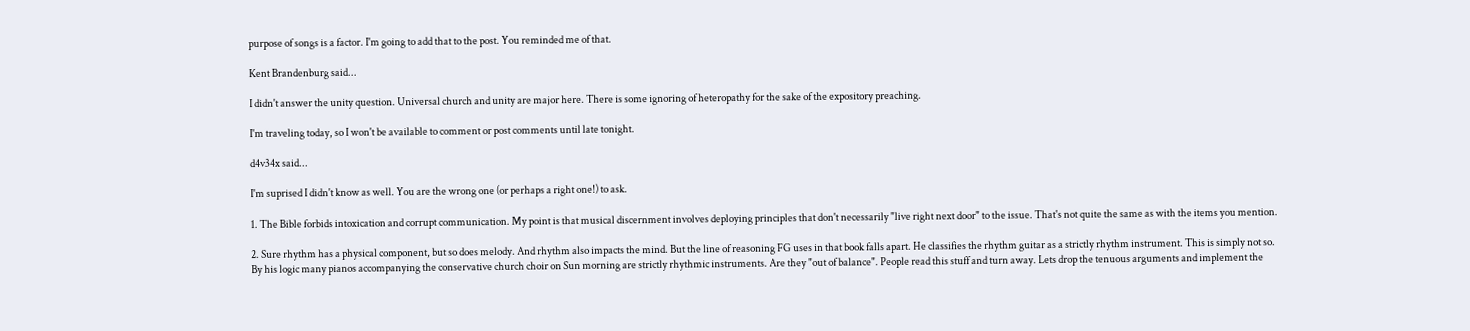purpose of songs is a factor. I'm going to add that to the post. You reminded me of that.

Kent Brandenburg said...

I didn't answer the unity question. Universal church and unity are major here. There is some ignoring of heteropathy for the sake of the expository preaching.

I'm traveling today, so I won't be available to comment or post comments until late tonight.

d4v34x said...

I'm suprised I didn't know as well. You are the wrong one (or perhaps a right one!) to ask.

1. The Bible forbids intoxication and corrupt communication. My point is that musical discernment involves deploying principles that don't necessarily "live right next door" to the issue. That's not quite the same as with the items you mention.

2. Sure rhythm has a physical component, but so does melody. And rhythm also impacts the mind. But the line of reasoning FG uses in that book falls apart. He classifies the rhythm guitar as a strictly rhythm instrument. This is simply not so. By his logic many pianos accompanying the conservative church choir on Sun morning are strictly rhythmic instruments. Are they "out of balance". People read this stuff and turn away. Lets drop the tenuous arguments and implement the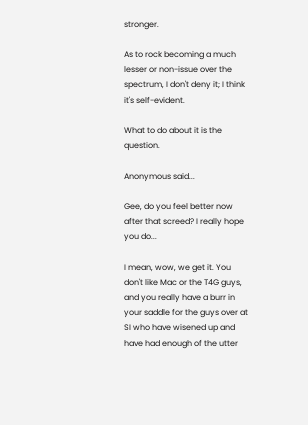stronger.

As to rock becoming a much lesser or non-issue over the spectrum, I don't deny it; I think it's self-evident.

What to do about it is the question.

Anonymous said...

Gee, do you feel better now after that screed? I really hope you do...

I mean, wow, we get it. You don't like Mac or the T4G guys, and you really have a burr in your saddle for the guys over at SI who have wisened up and have had enough of the utter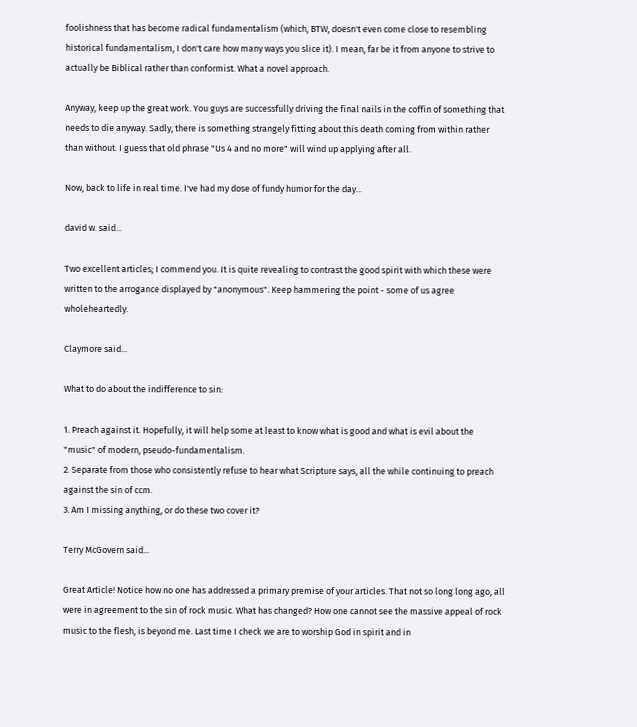foolishness that has become radical fundamentalism (which, BTW, doesn't even come close to resembling historical fundamentalism, I don't care how many ways you slice it). I mean, far be it from anyone to strive to actually be Biblical rather than conformist. What a novel approach.

Anyway, keep up the great work. You guys are successfully driving the final nails in the coffin of something that needs to die anyway. Sadly, there is something strangely fitting about this death coming from within rather than without. I guess that old phrase "Us 4 and no more" will wind up applying after all.

Now, back to life in real time. I've had my dose of fundy humor for the day...

david w. said...

Two excellent articles; I commend you. It is quite revealing to contrast the good spirit with which these were written to the arrogance displayed by "anonymous". Keep hammering the point - some of us agree wholeheartedly.

Claymore said...

What to do about the indifference to sin:

1. Preach against it. Hopefully, it will help some at least to know what is good and what is evil about the "music" of modern, pseudo-fundamentalism.
2. Separate from those who consistently refuse to hear what Scripture says, all the while continuing to preach against the sin of ccm.
3. Am I missing anything, or do these two cover it?

Terry McGovern said...

Great Article! Notice how no one has addressed a primary premise of your articles. That not so long long ago, all were in agreement to the sin of rock music. What has changed? How one cannot see the massive appeal of rock music to the flesh, is beyond me. Last time I check we are to worship God in spirit and in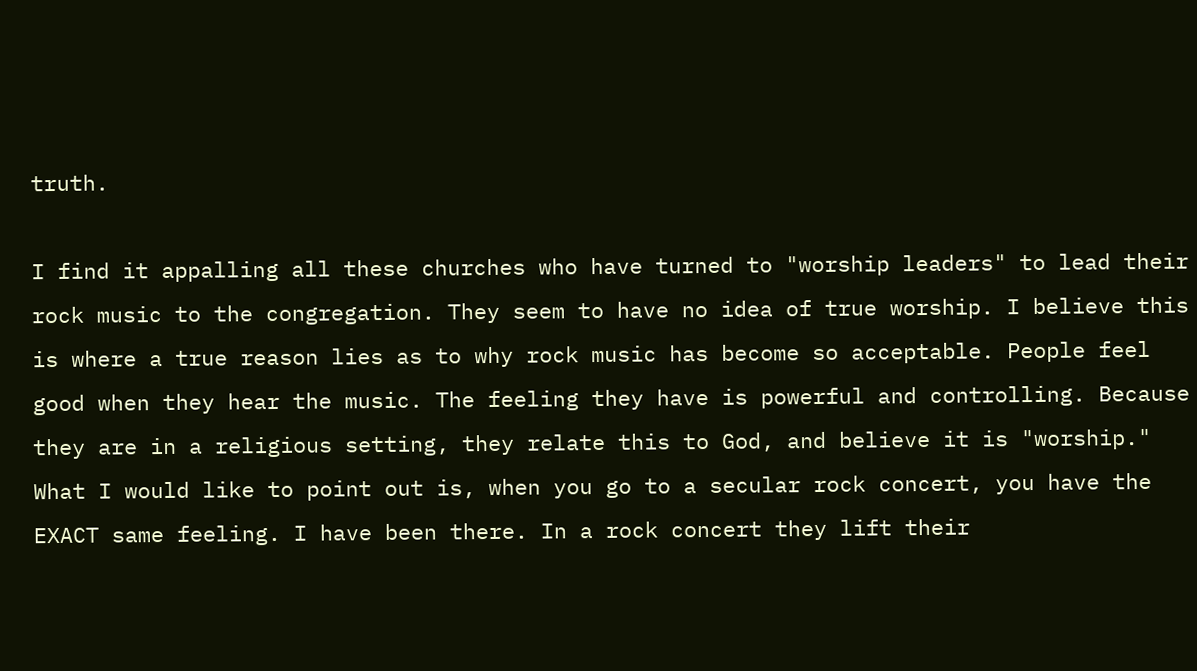truth.

I find it appalling all these churches who have turned to "worship leaders" to lead their rock music to the congregation. They seem to have no idea of true worship. I believe this is where a true reason lies as to why rock music has become so acceptable. People feel good when they hear the music. The feeling they have is powerful and controlling. Because they are in a religious setting, they relate this to God, and believe it is "worship." What I would like to point out is, when you go to a secular rock concert, you have the EXACT same feeling. I have been there. In a rock concert they lift their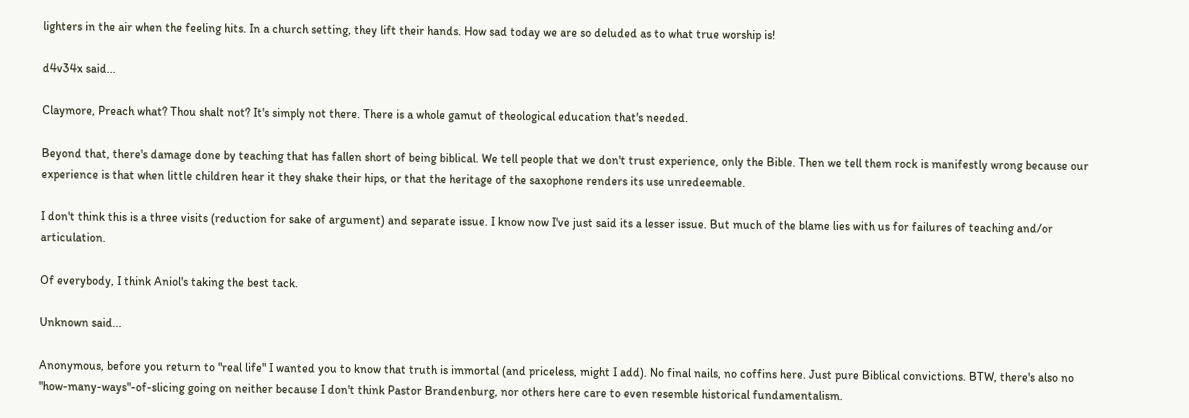lighters in the air when the feeling hits. In a church setting, they lift their hands. How sad today we are so deluded as to what true worship is!

d4v34x said...

Claymore, Preach what? Thou shalt not? It's simply not there. There is a whole gamut of theological education that's needed.

Beyond that, there's damage done by teaching that has fallen short of being biblical. We tell people that we don't trust experience, only the Bible. Then we tell them rock is manifestly wrong because our experience is that when little children hear it they shake their hips, or that the heritage of the saxophone renders its use unredeemable.

I don't think this is a three visits (reduction for sake of argument) and separate issue. I know now I've just said its a lesser issue. But much of the blame lies with us for failures of teaching and/or articulation.

Of everybody, I think Aniol's taking the best tack.

Unknown said...

Anonymous, before you return to "real life" I wanted you to know that truth is immortal (and priceless, might I add). No final nails, no coffins here. Just pure Biblical convictions. BTW, there's also no "how-many-ways"-of-slicing going on neither because I don't think Pastor Brandenburg, nor others here care to even resemble historical fundamentalism.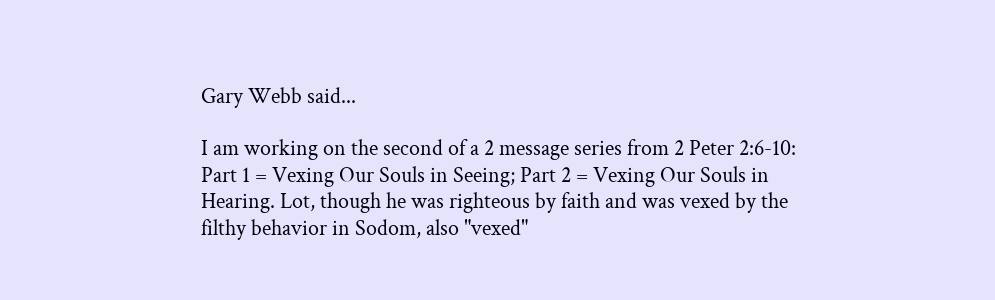Gary Webb said...

I am working on the second of a 2 message series from 2 Peter 2:6-10: Part 1 = Vexing Our Souls in Seeing; Part 2 = Vexing Our Souls in Hearing. Lot, though he was righteous by faith and was vexed by the filthy behavior in Sodom, also "vexed"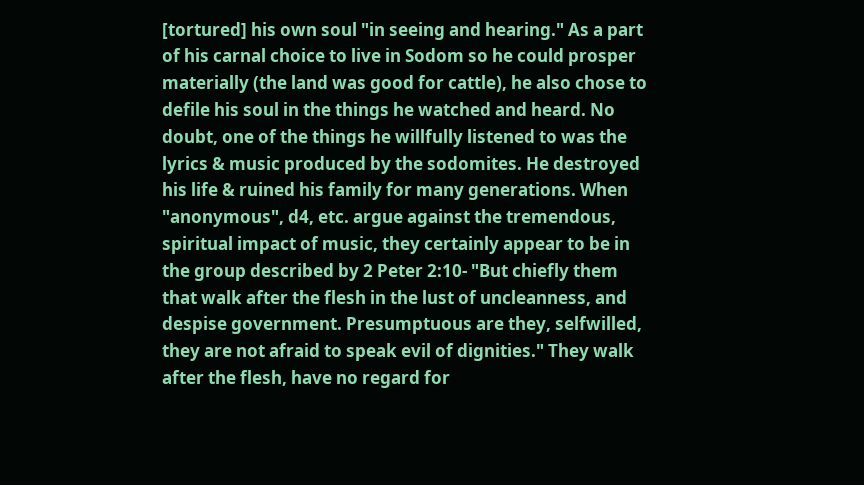[tortured] his own soul "in seeing and hearing." As a part of his carnal choice to live in Sodom so he could prosper materially (the land was good for cattle), he also chose to defile his soul in the things he watched and heard. No doubt, one of the things he willfully listened to was the lyrics & music produced by the sodomites. He destroyed his life & ruined his family for many generations. When "anonymous", d4, etc. argue against the tremendous, spiritual impact of music, they certainly appear to be in the group described by 2 Peter 2:10- "But chiefly them that walk after the flesh in the lust of uncleanness, and despise government. Presumptuous are they, selfwilled, they are not afraid to speak evil of dignities." They walk after the flesh, have no regard for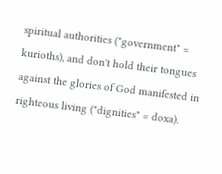spiritual authorities ("government" = kurioths), and don't hold their tongues against the glories of God manifested in righteous living ("dignities" = doxa).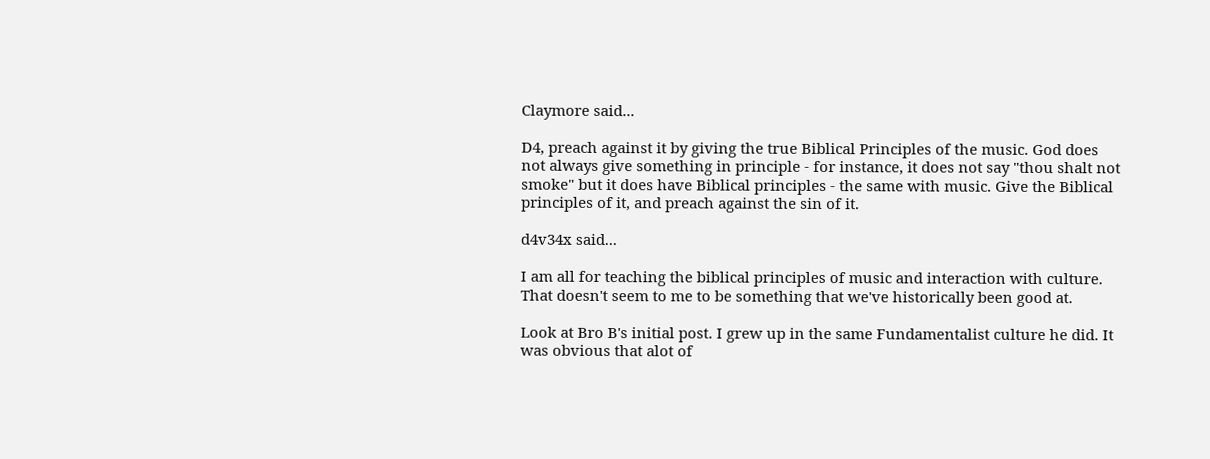Claymore said...

D4, preach against it by giving the true Biblical Principles of the music. God does not always give something in principle - for instance, it does not say "thou shalt not smoke" but it does have Biblical principles - the same with music. Give the Biblical principles of it, and preach against the sin of it.

d4v34x said...

I am all for teaching the biblical principles of music and interaction with culture. That doesn't seem to me to be something that we've historically been good at.

Look at Bro B's initial post. I grew up in the same Fundamentalist culture he did. It was obvious that alot of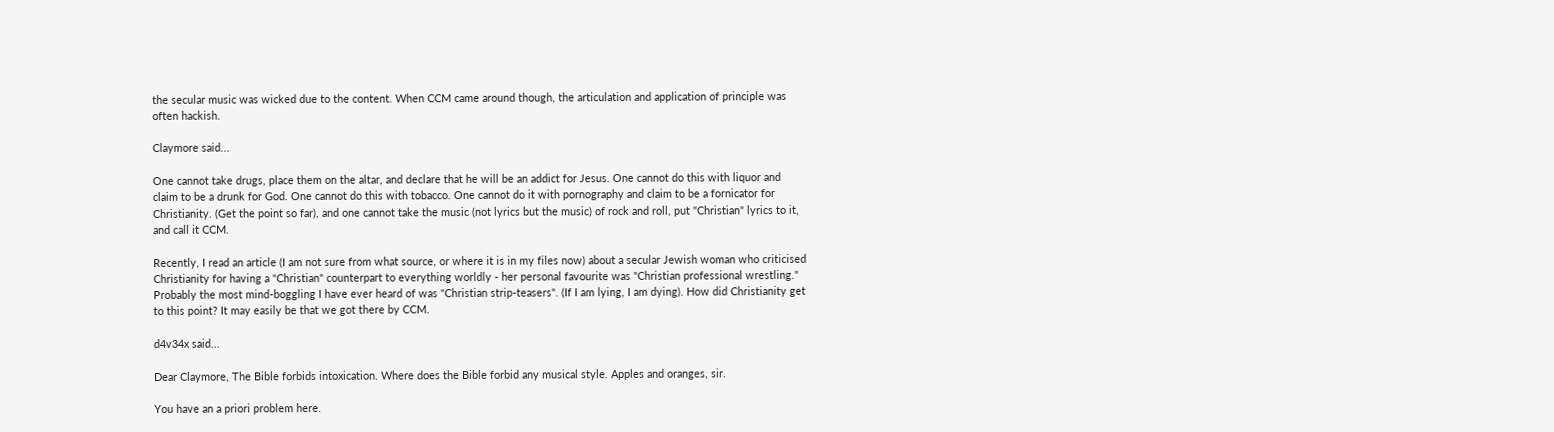the secular music was wicked due to the content. When CCM came around though, the articulation and application of principle was often hackish.

Claymore said...

One cannot take drugs, place them on the altar, and declare that he will be an addict for Jesus. One cannot do this with liquor and claim to be a drunk for God. One cannot do this with tobacco. One cannot do it with pornography and claim to be a fornicator for Christianity. (Get the point so far), and one cannot take the music (not lyrics but the music) of rock and roll, put "Christian" lyrics to it, and call it CCM.

Recently, I read an article (I am not sure from what source, or where it is in my files now) about a secular Jewish woman who criticised Christianity for having a "Christian" counterpart to everything worldly - her personal favourite was "Christian professional wrestling." Probably the most mind-boggling I have ever heard of was "Christian strip-teasers". (If I am lying, I am dying). How did Christianity get to this point? It may easily be that we got there by CCM.

d4v34x said...

Dear Claymore, The Bible forbids intoxication. Where does the Bible forbid any musical style. Apples and oranges, sir.

You have an a priori problem here.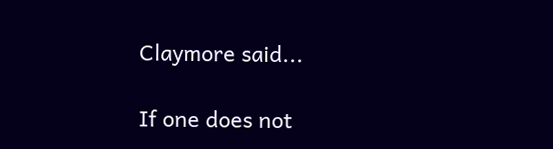Claymore said...

If one does not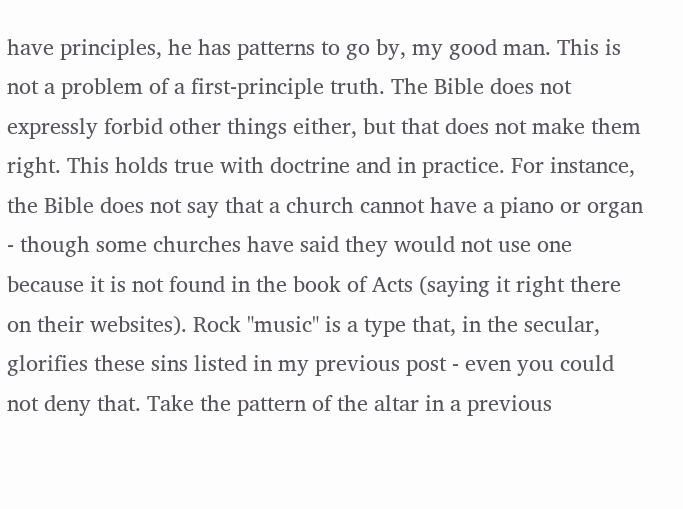have principles, he has patterns to go by, my good man. This is not a problem of a first-principle truth. The Bible does not expressly forbid other things either, but that does not make them right. This holds true with doctrine and in practice. For instance, the Bible does not say that a church cannot have a piano or organ - though some churches have said they would not use one because it is not found in the book of Acts (saying it right there on their websites). Rock "music" is a type that, in the secular, glorifies these sins listed in my previous post - even you could not deny that. Take the pattern of the altar in a previous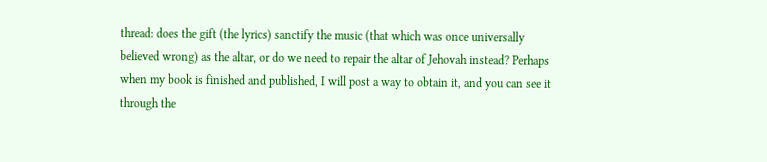thread: does the gift (the lyrics) sanctify the music (that which was once universally believed wrong) as the altar, or do we need to repair the altar of Jehovah instead? Perhaps when my book is finished and published, I will post a way to obtain it, and you can see it through the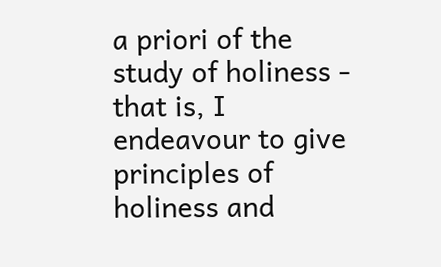a priori of the study of holiness - that is, I endeavour to give principles of holiness and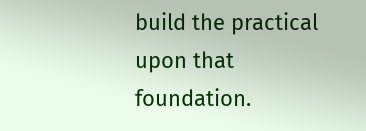build the practical upon that foundation.